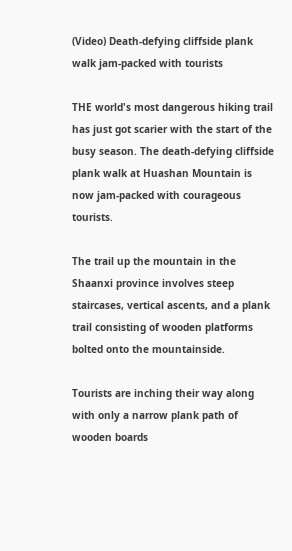(Video) Death-defying cliffside plank walk jam-packed with tourists

THE world's most dangerous hiking trail has just got scarier with the start of the busy season. The death-defying cliffside plank walk at Huashan Mountain is now jam-packed with courageous tourists.

The trail up the mountain in the Shaanxi province involves steep staircases, vertical ascents, and a plank trail consisting of wooden platforms bolted onto the mountainside.

Tourists are inching their way along with only a narrow plank path of wooden boards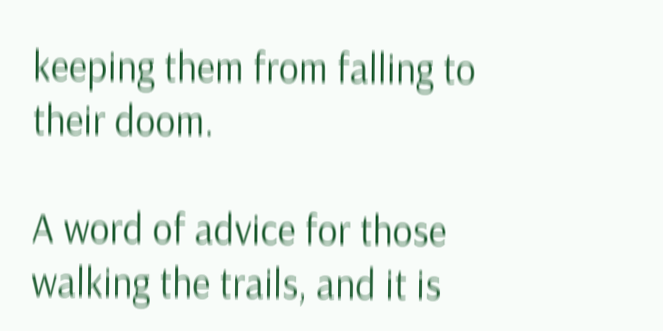keeping them from falling to their doom.

A word of advice for those walking the trails, and it is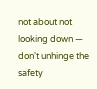not about not looking down — don't unhinge the safety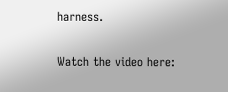harness.

Watch the video here: